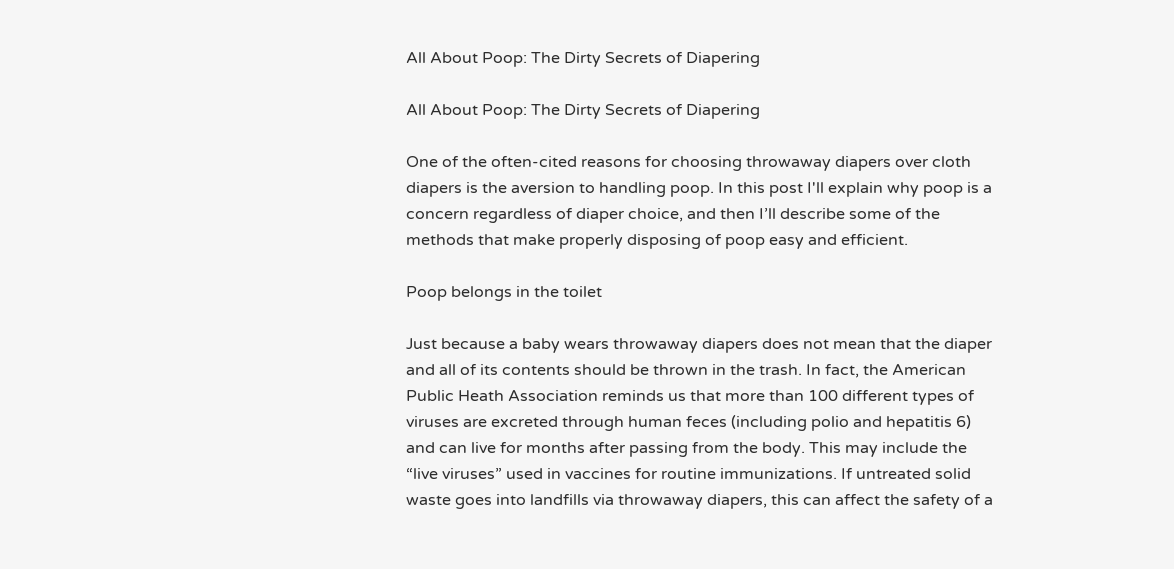All About Poop: The Dirty Secrets of Diapering

All About Poop: The Dirty Secrets of Diapering

One of the often-cited reasons for choosing throwaway diapers over cloth diapers is the aversion to handling poop. In this post I'll explain why poop is a concern regardless of diaper choice, and then I’ll describe some of the methods that make properly disposing of poop easy and efficient.

Poop belongs in the toilet

Just because a baby wears throwaway diapers does not mean that the diaper and all of its contents should be thrown in the trash. In fact, the American Public Heath Association reminds us that more than 100 different types of viruses are excreted through human feces (including polio and hepatitis 6) and can live for months after passing from the body. This may include the “live viruses” used in vaccines for routine immunizations. If untreated solid waste goes into landfills via throwaway diapers, this can affect the safety of a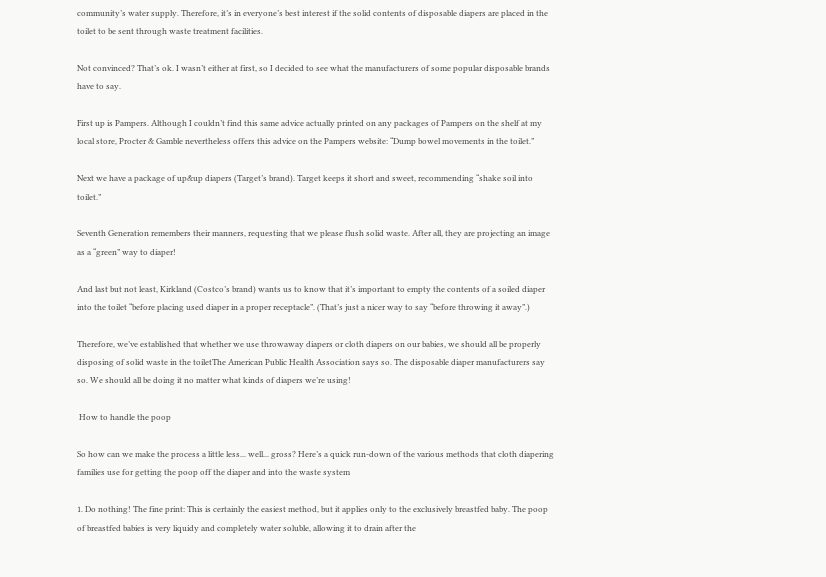community’s water supply. Therefore, it’s in everyone’s best interest if the solid contents of disposable diapers are placed in the toilet to be sent through waste treatment facilities.

Not convinced? That’s ok. I wasn’t either at first, so I decided to see what the manufacturers of some popular disposable brands have to say.

First up is Pampers. Although I couldn’t find this same advice actually printed on any packages of Pampers on the shelf at my local store, Procter & Gamble nevertheless offers this advice on the Pampers website: “Dump bowel movements in the toilet.”

Next we have a package of up&up diapers (Target’s brand). Target keeps it short and sweet, recommending “shake soil into toilet.”

Seventh Generation remembers their manners, requesting that we please flush solid waste. After all, they are projecting an image as a “green” way to diaper!

And last but not least, Kirkland (Costco’s brand) wants us to know that it’s important to empty the contents of a soiled diaper into the toilet “before placing used diaper in a proper receptacle”. (That’s just a nicer way to say “before throwing it away”.)

Therefore, we’ve established that whether we use throwaway diapers or cloth diapers on our babies, we should all be properly disposing of solid waste in the toiletThe American Public Health Association says so. The disposable diaper manufacturers say so. We should all be doing it no matter what kinds of diapers we’re using!

 How to handle the poop

So how can we make the process a little less... well... gross? Here’s a quick run-down of the various methods that cloth diapering families use for getting the poop off the diaper and into the waste system

1. Do nothing! The fine print: This is certainly the easiest method, but it applies only to the exclusively breastfed baby. The poop of breastfed babies is very liquidy and completely water soluble, allowing it to drain after the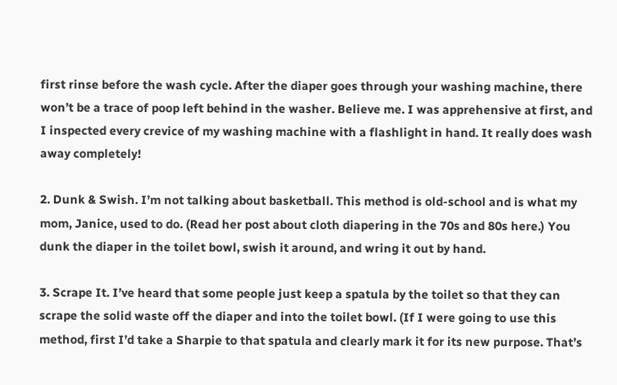first rinse before the wash cycle. After the diaper goes through your washing machine, there won’t be a trace of poop left behind in the washer. Believe me. I was apprehensive at first, and I inspected every crevice of my washing machine with a flashlight in hand. It really does wash away completely!

2. Dunk & Swish. I’m not talking about basketball. This method is old-school and is what my mom, Janice, used to do. (Read her post about cloth diapering in the 70s and 80s here.) You dunk the diaper in the toilet bowl, swish it around, and wring it out by hand.

3. Scrape It. I’ve heard that some people just keep a spatula by the toilet so that they can scrape the solid waste off the diaper and into the toilet bowl. (If I were going to use this method, first I’d take a Sharpie to that spatula and clearly mark it for its new purpose. That’s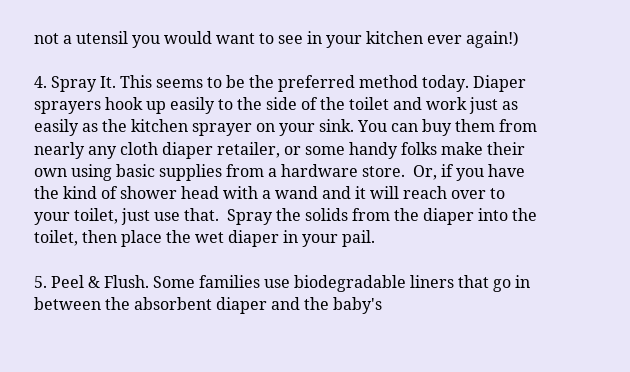not a utensil you would want to see in your kitchen ever again!)

4. Spray It. This seems to be the preferred method today. Diaper sprayers hook up easily to the side of the toilet and work just as easily as the kitchen sprayer on your sink. You can buy them from nearly any cloth diaper retailer, or some handy folks make their own using basic supplies from a hardware store.  Or, if you have the kind of shower head with a wand and it will reach over to your toilet, just use that.  Spray the solids from the diaper into the toilet, then place the wet diaper in your pail.

5. Peel & Flush. Some families use biodegradable liners that go in between the absorbent diaper and the baby's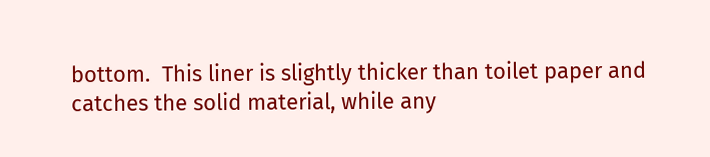bottom.  This liner is slightly thicker than toilet paper and catches the solid material, while any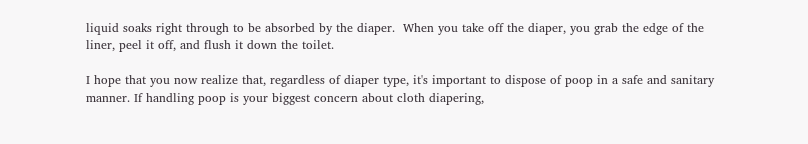liquid soaks right through to be absorbed by the diaper.  When you take off the diaper, you grab the edge of the liner, peel it off, and flush it down the toilet.

I hope that you now realize that, regardless of diaper type, it's important to dispose of poop in a safe and sanitary manner. If handling poop is your biggest concern about cloth diapering,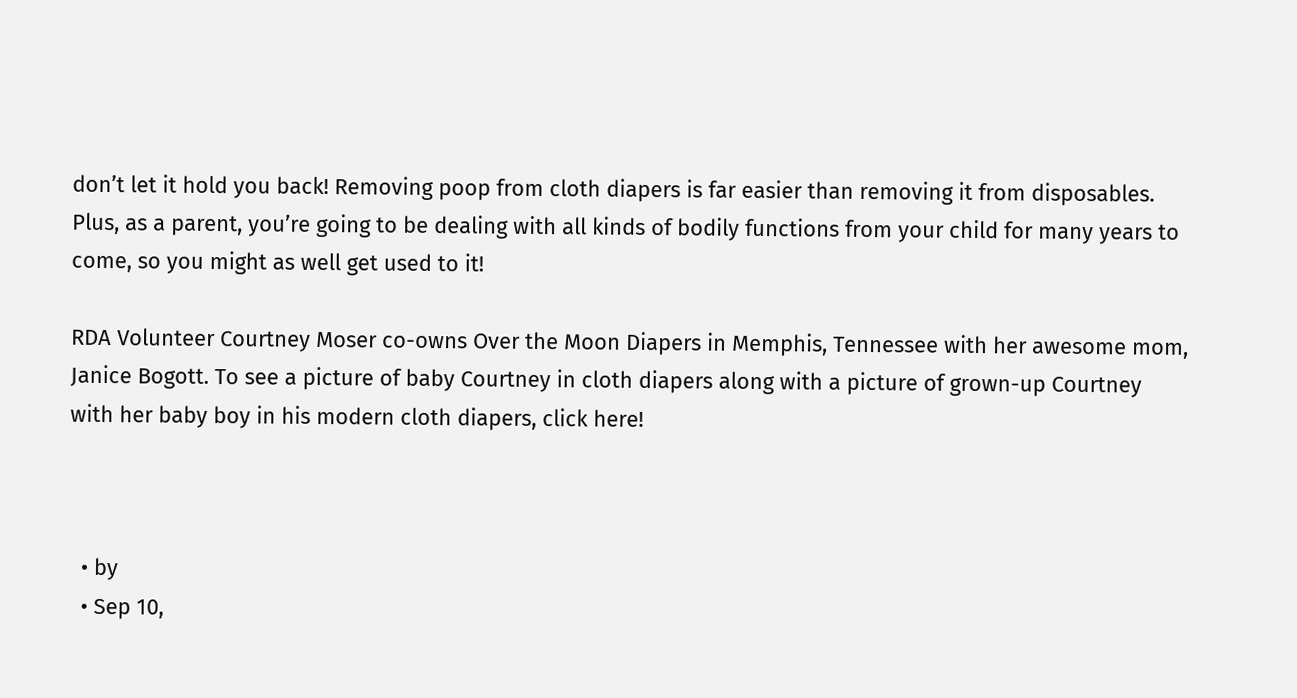don’t let it hold you back! Removing poop from cloth diapers is far easier than removing it from disposables. Plus, as a parent, you’re going to be dealing with all kinds of bodily functions from your child for many years to come, so you might as well get used to it!

RDA Volunteer Courtney Moser co-owns Over the Moon Diapers in Memphis, Tennessee with her awesome mom, Janice Bogott. To see a picture of baby Courtney in cloth diapers along with a picture of grown-up Courtney with her baby boy in his modern cloth diapers, click here!



  • by
  • Sep 10,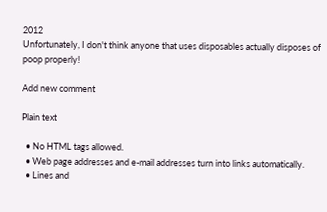2012
Unfortunately, I don't think anyone that uses disposables actually disposes of poop properly!

Add new comment

Plain text

  • No HTML tags allowed.
  • Web page addresses and e-mail addresses turn into links automatically.
  • Lines and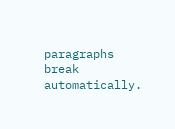paragraphs break automatically.